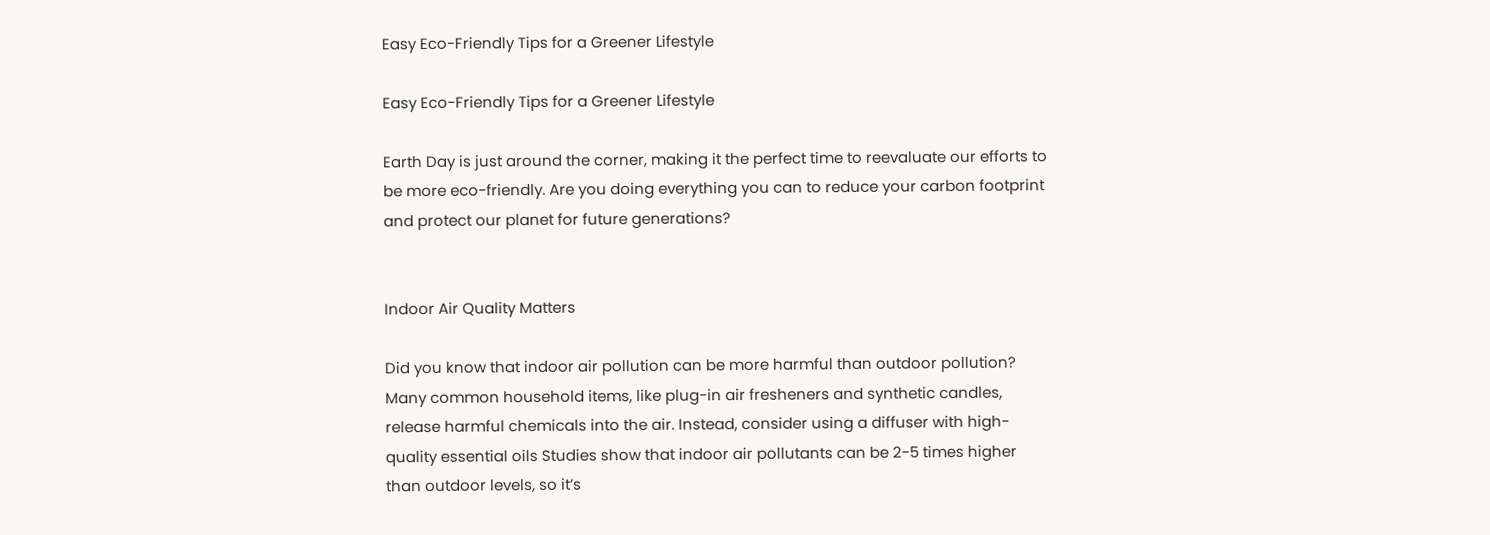Easy Eco-Friendly Tips for a Greener Lifestyle

Easy Eco-Friendly Tips for a Greener Lifestyle

Earth Day is just around the corner, making it the perfect time to reevaluate our efforts to be more eco-friendly. Are you doing everything you can to reduce your carbon footprint and protect our planet for future generations?


Indoor Air Quality Matters

Did you know that indoor air pollution can be more harmful than outdoor pollution? Many common household items, like plug-in air fresheners and synthetic candles, release harmful chemicals into the air. Instead, consider using a diffuser with high-quality essential oils Studies show that indoor air pollutants can be 2-5 times higher than outdoor levels, so it’s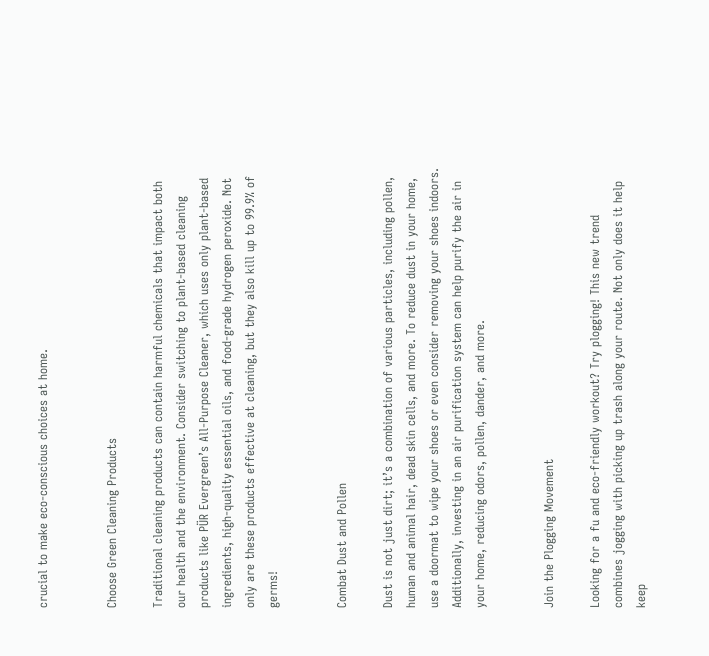crucial to make eco-conscious choices at home.


Choose Green Cleaning Products

Traditional cleaning products can contain harmful chemicals that impact both our health and the environment. Consider switching to plant-based cleaning products like PÜR Evergreen’s All-Purpose Cleaner, which uses only plant-based ingredients, high-quality essential oils, and food-grade hydrogen peroxide. Not only are these products effective at cleaning, but they also kill up to 99.9% of germs!


Combat Dust and Pollen

Dust is not just dirt; it’s a combination of various particles, including pollen, human and animal hair, dead skin cells, and more. To reduce dust in your home, use a doormat to wipe your shoes or even consider removing your shoes indoors. Additionally, investing in an air purification system can help purify the air in your home, reducing odors, pollen, dander, and more.


Join the Plogging Movement

Looking for a fu and eco-friendly workout? Try plogging! This new trend combines jogging with picking up trash along your route. Not only does it help keep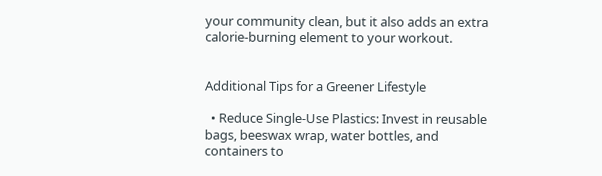your community clean, but it also adds an extra calorie-burning element to your workout.


Additional Tips for a Greener Lifestyle

  • Reduce Single-Use Plastics: Invest in reusable bags, beeswax wrap, water bottles, and containers to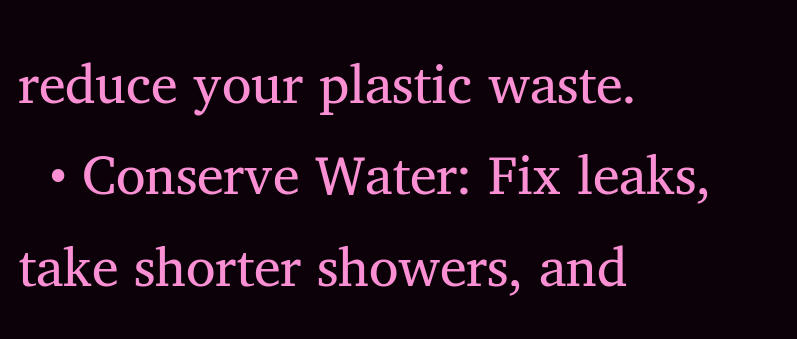reduce your plastic waste.
  • Conserve Water: Fix leaks, take shorter showers, and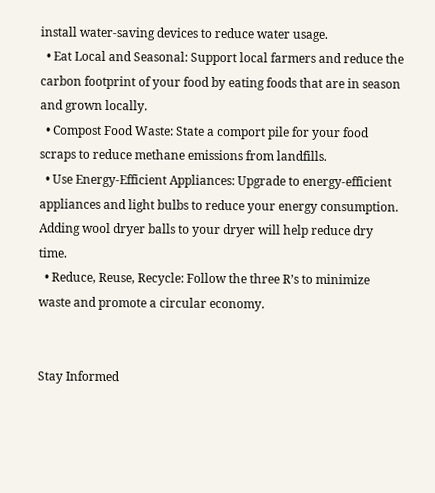install water-saving devices to reduce water usage.
  • Eat Local and Seasonal: Support local farmers and reduce the carbon footprint of your food by eating foods that are in season and grown locally.
  • Compost Food Waste: State a comport pile for your food scraps to reduce methane emissions from landfills.
  • Use Energy-Efficient Appliances: Upgrade to energy-efficient appliances and light bulbs to reduce your energy consumption. Adding wool dryer balls to your dryer will help reduce dry time.
  • Reduce, Reuse, Recycle: Follow the three R’s to minimize waste and promote a circular economy.


Stay Informed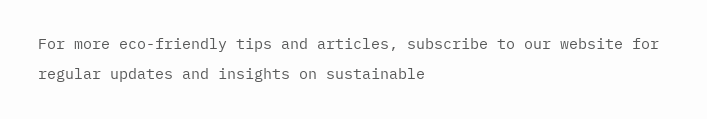For more eco-friendly tips and articles, subscribe to our website for regular updates and insights on sustainable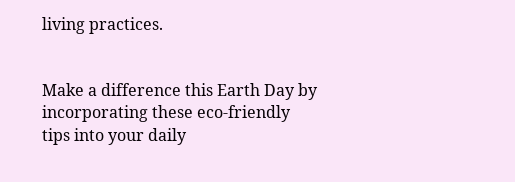living practices.


Make a difference this Earth Day by incorporating these eco-friendly tips into your daily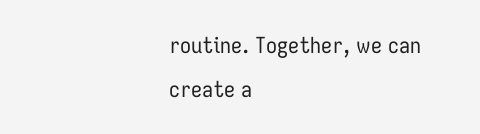routine. Together, we can create a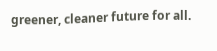greener, cleaner future for all.